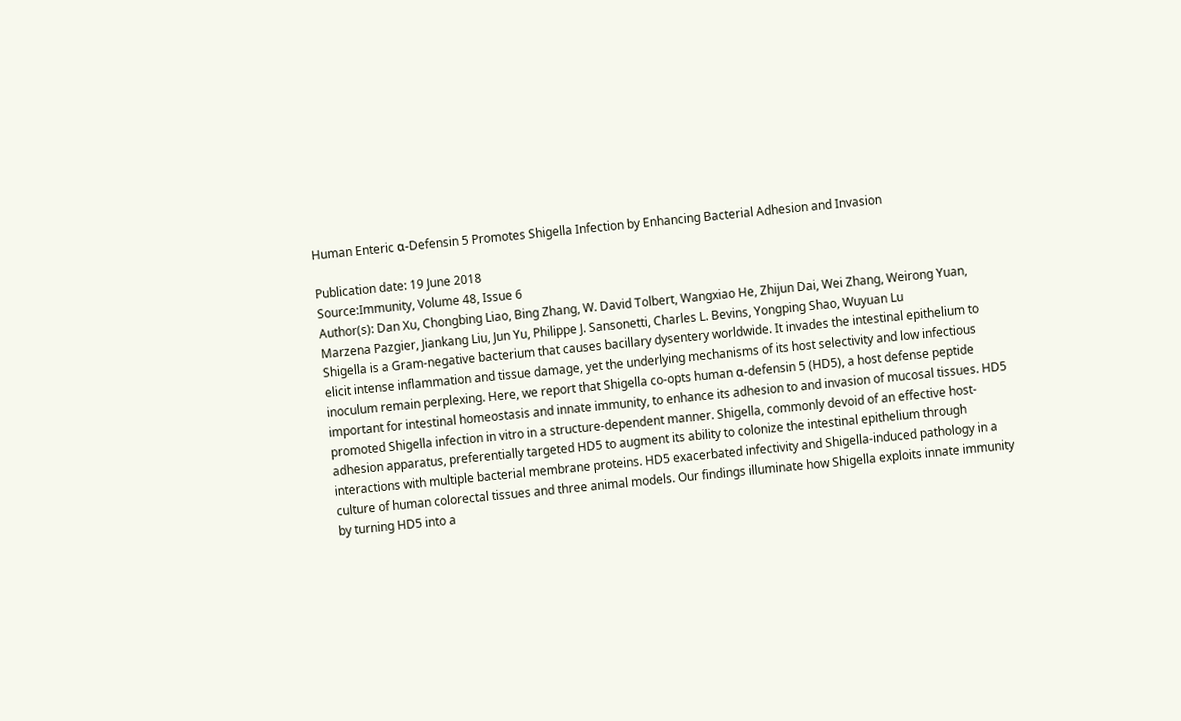Human Enteric α-Defensin 5 Promotes Shigella Infection by Enhancing Bacterial Adhesion and Invasion

Publication date: 19 June 2018
Source:Immunity, Volume 48, Issue 6
Author(s): Dan Xu, Chongbing Liao, Bing Zhang, W. David Tolbert, Wangxiao He, Zhijun Dai, Wei Zhang, Weirong Yuan, Marzena Pazgier, Jiankang Liu, Jun Yu, Philippe J. Sansonetti, Charles L. Bevins, Yongping Shao, Wuyuan Lu
Shigella is a Gram-negative bacterium that causes bacillary dysentery worldwide. It invades the intestinal epithelium to elicit intense inflammation and tissue damage, yet the underlying mechanisms of its host selectivity and low infectious inoculum remain perplexing. Here, we report that Shigella co-opts human α-defensin 5 (HD5), a host defense peptide important for intestinal homeostasis and innate immunity, to enhance its adhesion to and invasion of mucosal tissues. HD5 promoted Shigella infection in vitro in a structure-dependent manner. Shigella, commonly devoid of an effective host-adhesion apparatus, preferentially targeted HD5 to augment its ability to colonize the intestinal epithelium through interactions with multiple bacterial membrane proteins. HD5 exacerbated infectivity and Shigella-induced pathology in a culture of human colorectal tissues and three animal models. Our findings illuminate how Shigella exploits innate immunity by turning HD5 into a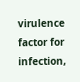virulence factor for infection,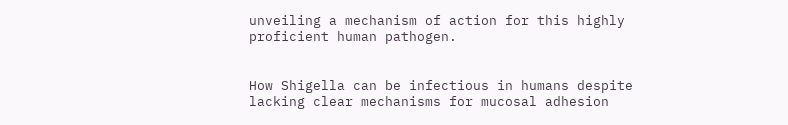unveiling a mechanism of action for this highly proficient human pathogen.


How Shigella can be infectious in humans despite lacking clear mechanisms for mucosal adhesion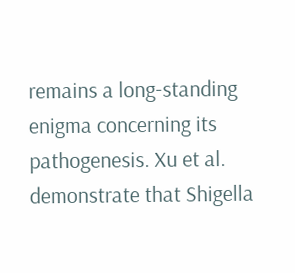remains a long-standing enigma concerning its pathogenesis. Xu et al. demonstrate that Shigella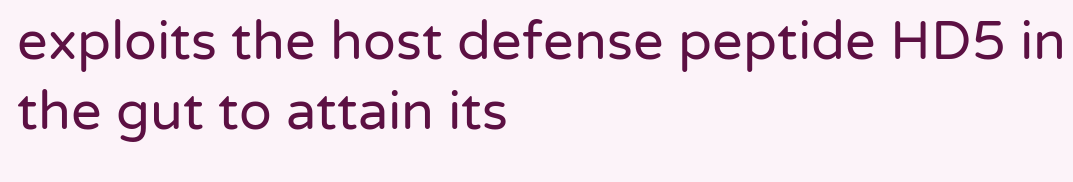exploits the host defense peptide HD5 in the gut to attain its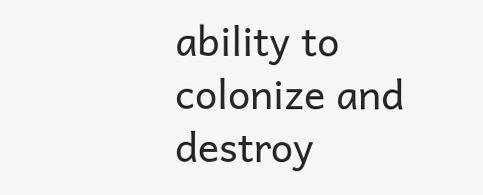ability to colonize and destroy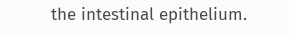the intestinal epithelium.